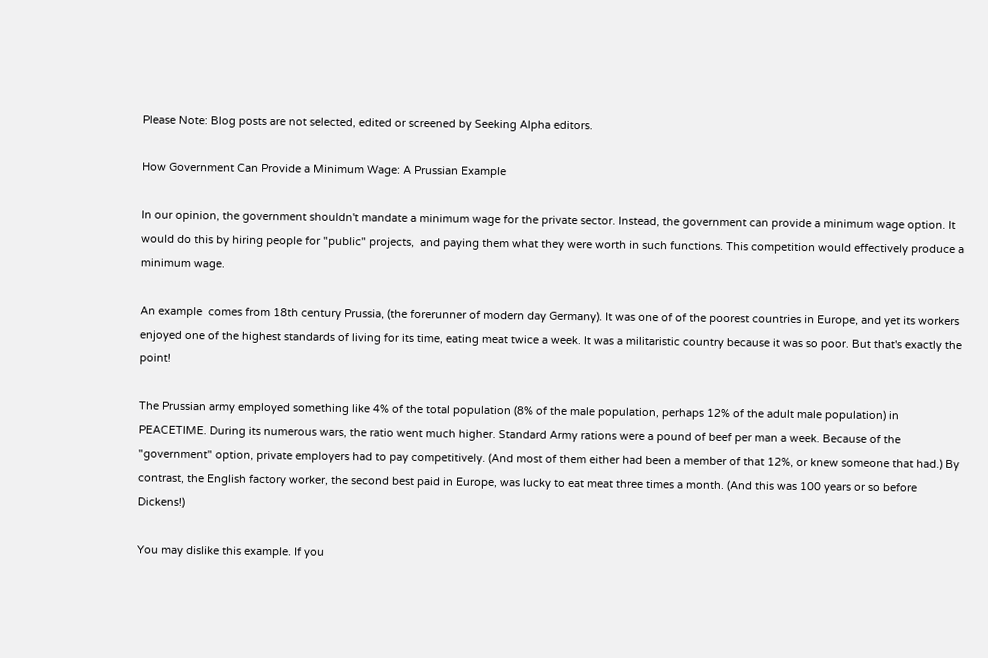Please Note: Blog posts are not selected, edited or screened by Seeking Alpha editors.

How Government Can Provide a Minimum Wage: A Prussian Example

In our opinion, the government shouldn't mandate a minimum wage for the private sector. Instead, the government can provide a minimum wage option. It would do this by hiring people for "public" projects,  and paying them what they were worth in such functions. This competition would effectively produce a minimum wage.

An example  comes from 18th century Prussia, (the forerunner of modern day Germany). It was one of of the poorest countries in Europe, and yet its workers enjoyed one of the highest standards of living for its time, eating meat twice a week. It was a militaristic country because it was so poor. But that's exactly the point!

The Prussian army employed something like 4% of the total population (8% of the male population, perhaps 12% of the adult male population) in PEACETIME. During its numerous wars, the ratio went much higher. Standard Army rations were a pound of beef per man a week. Because of the "government" option, private employers had to pay competitively. (And most of them either had been a member of that 12%, or knew someone that had.) By contrast, the English factory worker, the second best paid in Europe, was lucky to eat meat three times a month. (And this was 100 years or so before Dickens!)

You may dislike this example. If you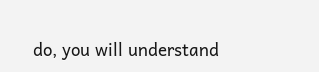do, you will understand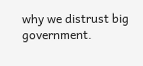why we distrust big government.